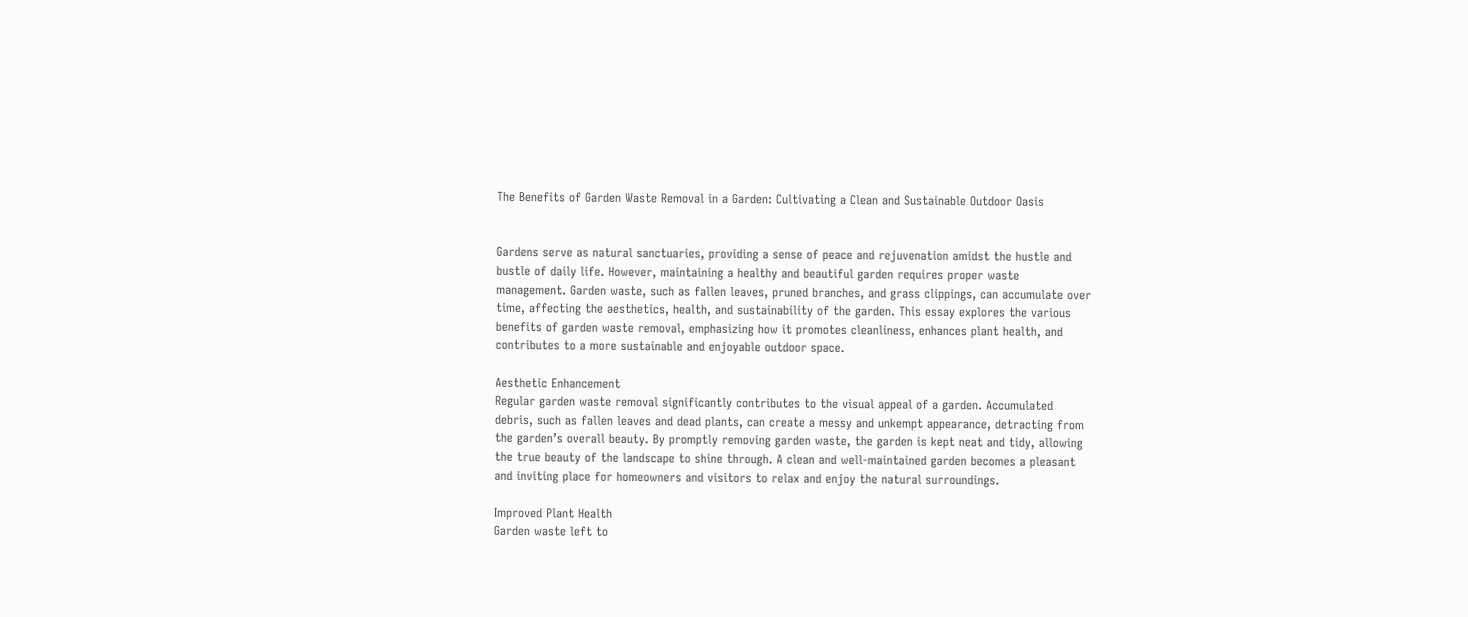The Benefits of Garden Waste Removal in a Garden: Cultivating a Clean and Sustainable Outdoor Oasis


Gardens serve as natural sanctuaries, providing a sense of peace and rejuvenation amidst the hustle and bustle of daily life. However, maintaining a healthy and beautiful garden requires proper waste management. Garden waste, such as fallen leaves, pruned branches, and grass clippings, can accumulate over time, affecting the aesthetics, health, and sustainability of the garden. This essay explores the various benefits of garden waste removal, emphasizing how it promotes cleanliness, enhances plant health, and contributes to a more sustainable and enjoyable outdoor space.

Aesthetic Enhancement
Regular garden waste removal significantly contributes to the visual appeal of a garden. Accumulated debris, such as fallen leaves and dead plants, can create a messy and unkempt appearance, detracting from the garden’s overall beauty. By promptly removing garden waste, the garden is kept neat and tidy, allowing the true beauty of the landscape to shine through. A clean and well-maintained garden becomes a pleasant and inviting place for homeowners and visitors to relax and enjoy the natural surroundings.

Improved Plant Health
Garden waste left to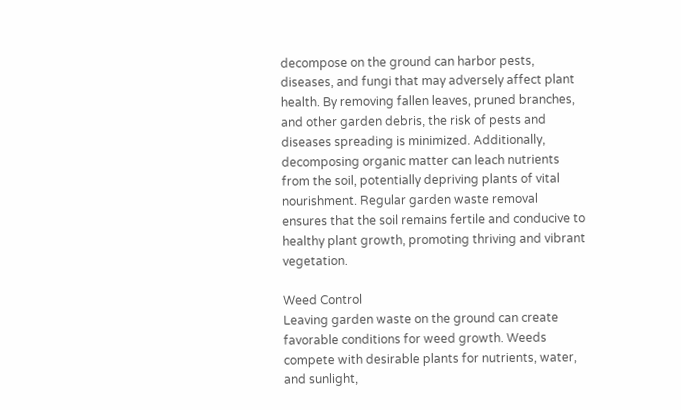decompose on the ground can harbor pests, diseases, and fungi that may adversely affect plant health. By removing fallen leaves, pruned branches, and other garden debris, the risk of pests and diseases spreading is minimized. Additionally, decomposing organic matter can leach nutrients from the soil, potentially depriving plants of vital nourishment. Regular garden waste removal ensures that the soil remains fertile and conducive to healthy plant growth, promoting thriving and vibrant vegetation.

Weed Control
Leaving garden waste on the ground can create favorable conditions for weed growth. Weeds compete with desirable plants for nutrients, water, and sunlight,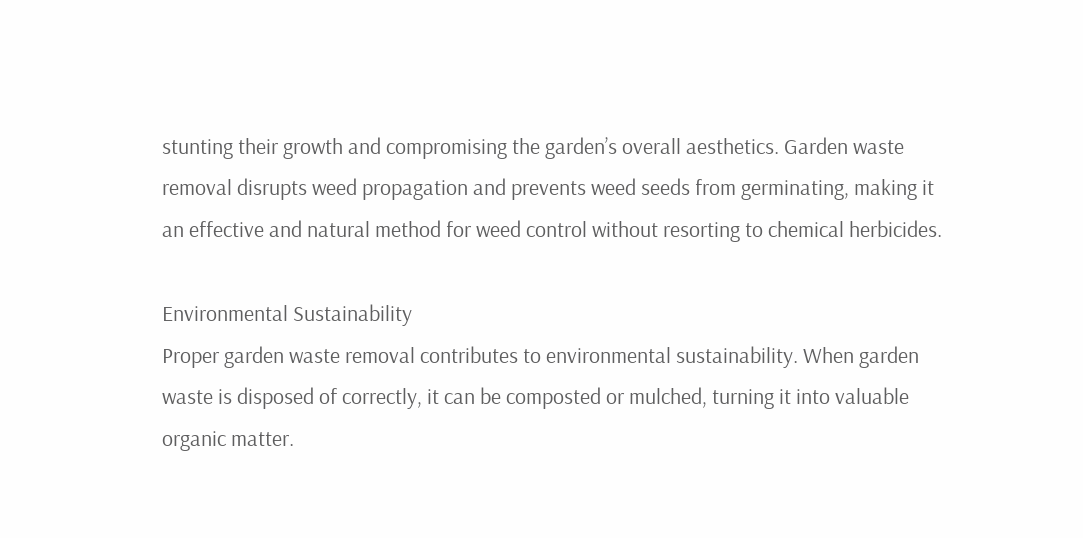stunting their growth and compromising the garden’s overall aesthetics. Garden waste removal disrupts weed propagation and prevents weed seeds from germinating, making it an effective and natural method for weed control without resorting to chemical herbicides.

Environmental Sustainability
Proper garden waste removal contributes to environmental sustainability. When garden waste is disposed of correctly, it can be composted or mulched, turning it into valuable organic matter.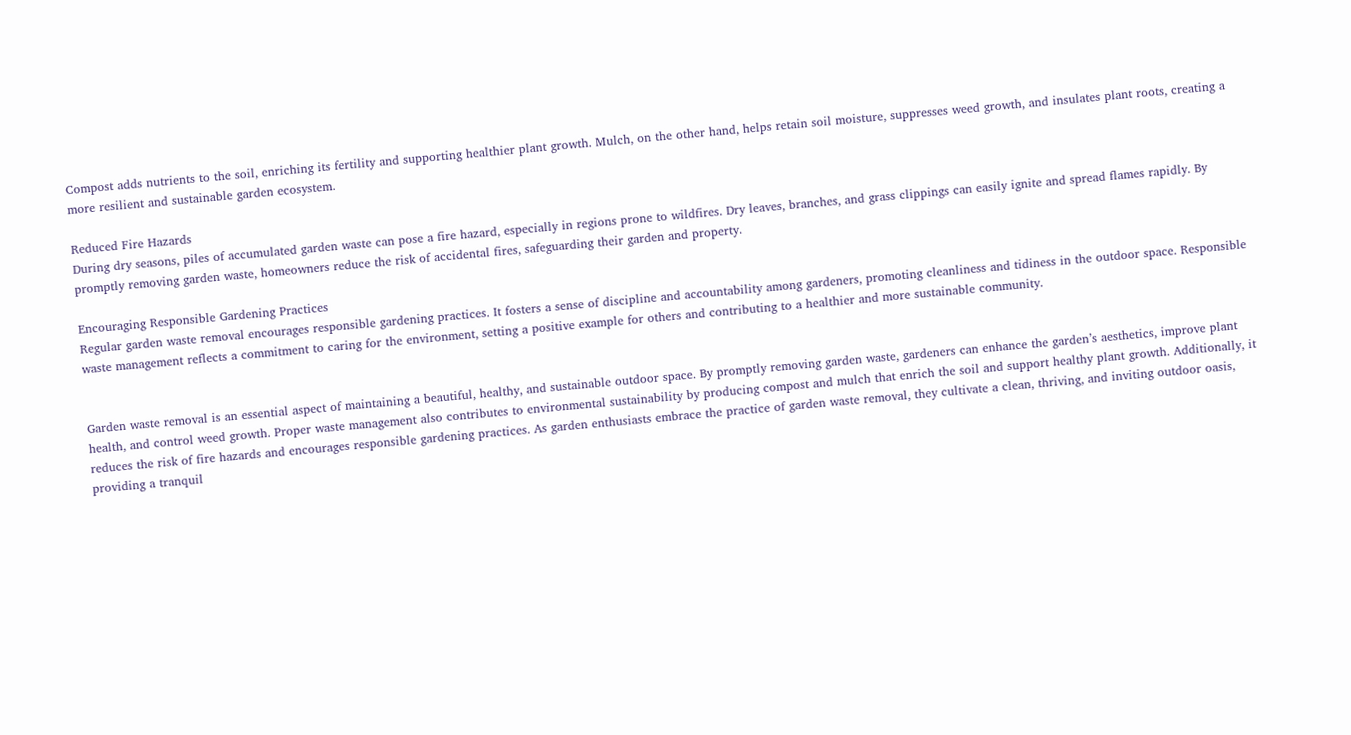Compost adds nutrients to the soil, enriching its fertility and supporting healthier plant growth. Mulch, on the other hand, helps retain soil moisture, suppresses weed growth, and insulates plant roots, creating a more resilient and sustainable garden ecosystem.

Reduced Fire Hazards
During dry seasons, piles of accumulated garden waste can pose a fire hazard, especially in regions prone to wildfires. Dry leaves, branches, and grass clippings can easily ignite and spread flames rapidly. By promptly removing garden waste, homeowners reduce the risk of accidental fires, safeguarding their garden and property.

Encouraging Responsible Gardening Practices
Regular garden waste removal encourages responsible gardening practices. It fosters a sense of discipline and accountability among gardeners, promoting cleanliness and tidiness in the outdoor space. Responsible waste management reflects a commitment to caring for the environment, setting a positive example for others and contributing to a healthier and more sustainable community.


Garden waste removal is an essential aspect of maintaining a beautiful, healthy, and sustainable outdoor space. By promptly removing garden waste, gardeners can enhance the garden’s aesthetics, improve plant health, and control weed growth. Proper waste management also contributes to environmental sustainability by producing compost and mulch that enrich the soil and support healthy plant growth. Additionally, it reduces the risk of fire hazards and encourages responsible gardening practices. As garden enthusiasts embrace the practice of garden waste removal, they cultivate a clean, thriving, and inviting outdoor oasis, providing a tranquil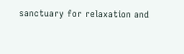sanctuary for relaxation and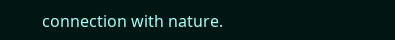connection with nature.